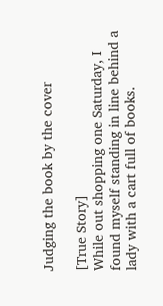Judging the book by the cover

[True Story]
While out shopping one Saturday, I found myself standing in line behind a lady with a cart full of books.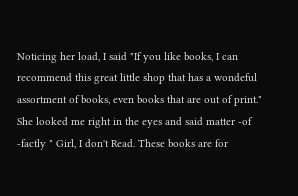Noticing her load, I said "If you like books, I can recommend this great little shop that has a wondeful assortment of books, even books that are out of print." She looked me right in the eyes and said matter -of -factly " Girl, I don't Read. These books are for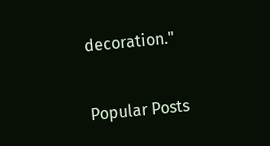decoration."


Popular Posts